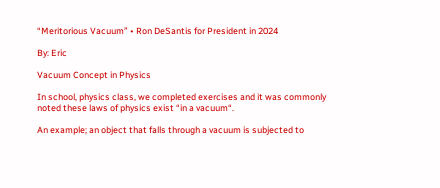“Meritorious Vacuum” • Ron DeSantis for President in 2024

By: Eric

Vacuum Concept in Physics

In school, physics class, we completed exercises and it was commonly noted these laws of physics exist “in a vacuum“.

An example; an object that falls through a vacuum is subjected to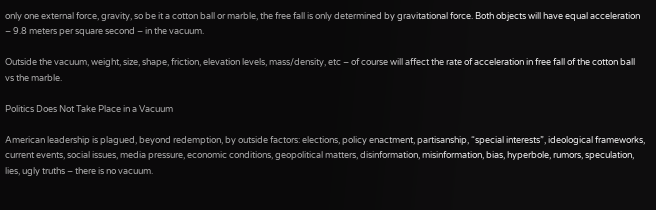only one external force, gravity, so be it a cotton ball or marble, the free fall is only determined by gravitational force. Both objects will have equal acceleration – 9.8 meters per square second – in the vacuum.

Outside the vacuum, weight, size, shape, friction, elevation levels, mass/density, etc – of course will affect the rate of acceleration in free fall of the cotton ball vs the marble.

Politics Does Not Take Place in a Vacuum

American leadership is plagued, beyond redemption, by outside factors: elections, policy enactment, partisanship, “special interests”, ideological frameworks, current events, social issues, media pressure, economic conditions, geopolitical matters, disinformation, misinformation, bias, hyperbole, rumors, speculation, lies, ugly truths – there is no vacuum.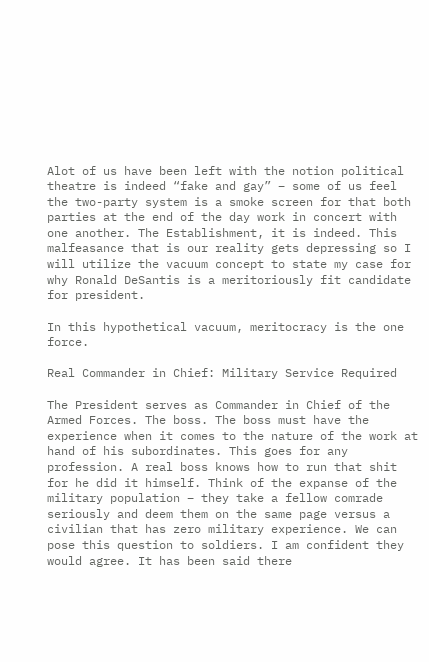Alot of us have been left with the notion political theatre is indeed “fake and gay” – some of us feel the two-party system is a smoke screen for that both parties at the end of the day work in concert with one another. The Establishment, it is indeed. This malfeasance that is our reality gets depressing so I will utilize the vacuum concept to state my case for why Ronald DeSantis is a meritoriously fit candidate for president.

In this hypothetical vacuum, meritocracy is the one force.

Real Commander in Chief: Military Service Required

The President serves as Commander in Chief of the Armed Forces. The boss. The boss must have the experience when it comes to the nature of the work at hand of his subordinates. This goes for any profession. A real boss knows how to run that shit for he did it himself. Think of the expanse of the military population – they take a fellow comrade seriously and deem them on the same page versus a civilian that has zero military experience. We can pose this question to soldiers. I am confident they would agree. It has been said there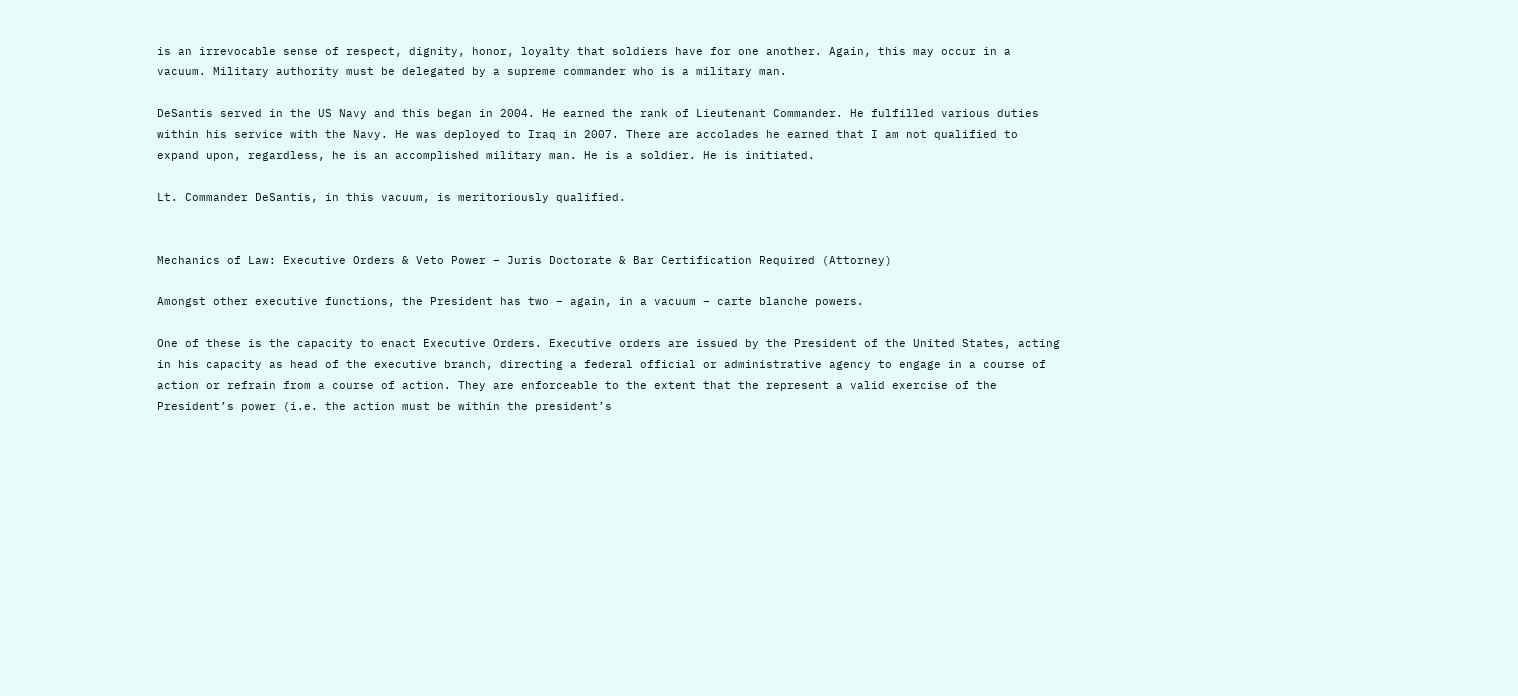is an irrevocable sense of respect, dignity, honor, loyalty that soldiers have for one another. Again, this may occur in a vacuum. Military authority must be delegated by a supreme commander who is a military man.

DeSantis served in the US Navy and this began in 2004. He earned the rank of Lieutenant Commander. He fulfilled various duties within his service with the Navy. He was deployed to Iraq in 2007. There are accolades he earned that I am not qualified to expand upon, regardless, he is an accomplished military man. He is a soldier. He is initiated.

Lt. Commander DeSantis, in this vacuum, is meritoriously qualified.


Mechanics of Law: Executive Orders & Veto Power – Juris Doctorate & Bar Certification Required (Attorney)

Amongst other executive functions, the President has two – again, in a vacuum – carte blanche powers.

One of these is the capacity to enact Executive Orders. Executive orders are issued by the President of the United States, acting in his capacity as head of the executive branch, directing a federal official or administrative agency to engage in a course of action or refrain from a course of action. They are enforceable to the extent that the represent a valid exercise of the President’s power (i.e. the action must be within the president’s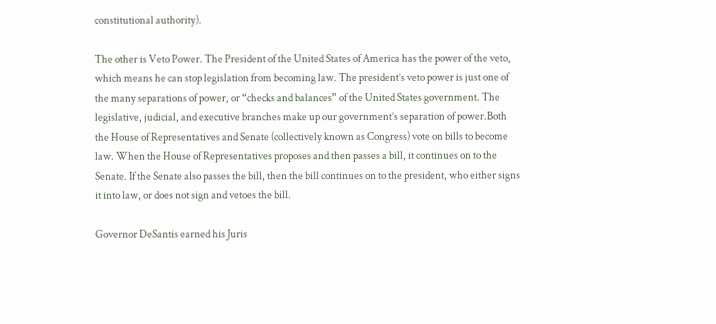constitutional authority).

The other is Veto Power. The President of the United States of America has the power of the veto, which means he can stop legislation from becoming law. The president’s veto power is just one of the many separations of power, or “checks and balances” of the United States government. The legislative, judicial, and executive branches make up our government’s separation of power.Both the House of Representatives and Senate (collectively known as Congress) vote on bills to become law. When the House of Representatives proposes and then passes a bill, it continues on to the Senate. If the Senate also passes the bill, then the bill continues on to the president, who either signs it into law, or does not sign and vetoes the bill.

Governor DeSantis earned his Juris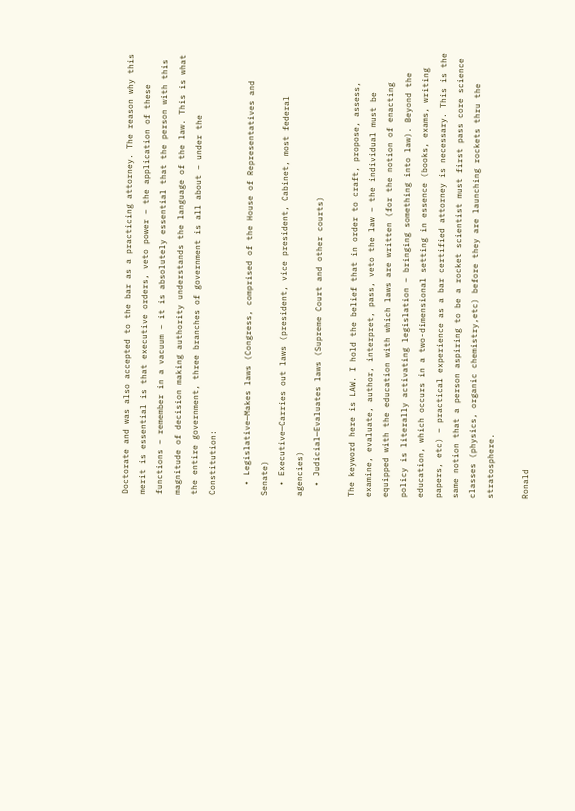Doctorate and was also accepted to the bar as a practicing attorney. The reason why this merit is essential is that executive orders, veto power – the application of these functions – remember in a vacuum – it is absolutely essential that the person with this magnitude of decision making authority understands the language of the law. This is what the entire government, three branches of government is all about – under the Constitution:

  • Legislative—Makes laws (Congress, comprised of the House of Representatives and Senate)
  • Executive—Carries out laws (president, vice president, Cabinet, most federal agencies)
  • Judicial—Evaluates laws (Supreme Court and other courts)

The keyword here is LAW. I hold the belief that in order to craft, propose, assess, examine, evaluate, author, interpret, pass, veto the law – the individual must be equipped with the education with which laws are written (for the notion of enacting policy is literally activating legislation – bringing something into law). Beyond the education, which occurs in a two-dimensional setting in essence (books, exams, writing papers, etc) – practical experience as a bar certified attorney is necessary. This is the same notion that a person aspiring to be a rocket scientist must first pass core science classes (physics, organic chemistry,etc) before they are launching rockets thru the stratosphere.

Ronald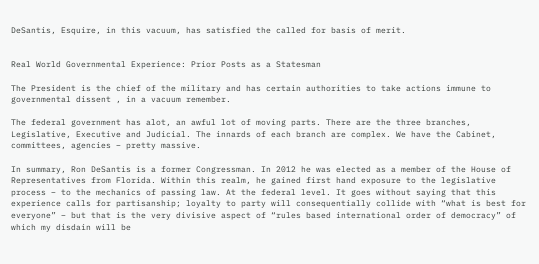DeSantis, Esquire, in this vacuum, has satisfied the called for basis of merit.


Real World Governmental Experience: Prior Posts as a Statesman

The President is the chief of the military and has certain authorities to take actions immune to governmental dissent , in a vacuum remember.

The federal government has alot, an awful lot of moving parts. There are the three branches, Legislative, Executive and Judicial. The innards of each branch are complex. We have the Cabinet, committees, agencies – pretty massive.

In summary, Ron DeSantis is a former Congressman. In 2012 he was elected as a member of the House of Representatives from Florida. Within this realm, he gained first hand exposure to the legislative process – to the mechanics of passing law. At the federal level. It goes without saying that this experience calls for partisanship; loyalty to party will consequentially collide with “what is best for everyone” – but that is the very divisive aspect of “rules based international order of democracy” of which my disdain will be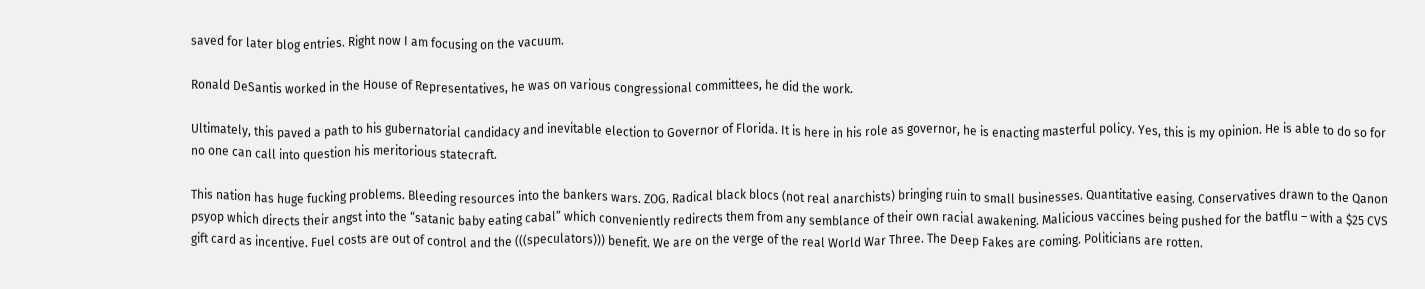saved for later blog entries. Right now I am focusing on the vacuum.

Ronald DeSantis worked in the House of Representatives, he was on various congressional committees, he did the work.

Ultimately, this paved a path to his gubernatorial candidacy and inevitable election to Governor of Florida. It is here in his role as governor, he is enacting masterful policy. Yes, this is my opinion. He is able to do so for no one can call into question his meritorious statecraft.

This nation has huge fucking problems. Bleeding resources into the bankers wars. ZOG. Radical black blocs (not real anarchists) bringing ruin to small businesses. Quantitative easing. Conservatives drawn to the Qanon psyop which directs their angst into the “satanic baby eating cabal” which conveniently redirects them from any semblance of their own racial awakening. Malicious vaccines being pushed for the batflu – with a $25 CVS gift card as incentive. Fuel costs are out of control and the (((speculators))) benefit. We are on the verge of the real World War Three. The Deep Fakes are coming. Politicians are rotten.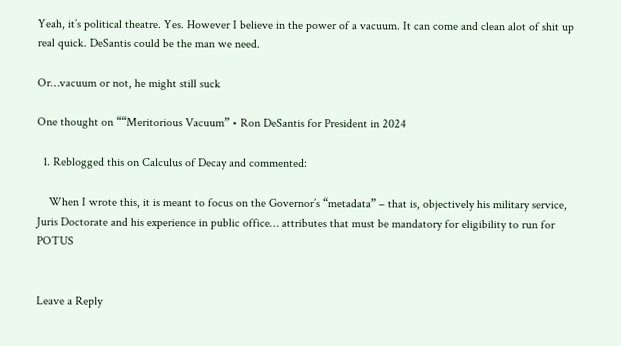Yeah, it’s political theatre. Yes. However I believe in the power of a vacuum. It can come and clean alot of shit up real quick. DeSantis could be the man we need.

Or…vacuum or not, he might still suck

One thought on ““Meritorious Vacuum” • Ron DeSantis for President in 2024

  1. Reblogged this on Calculus of Decay and commented:

    When I wrote this, it is meant to focus on the Governor’s “metadata” – that is, objectively his military service, Juris Doctorate and his experience in public office… attributes that must be mandatory for eligibility to run for POTUS


Leave a Reply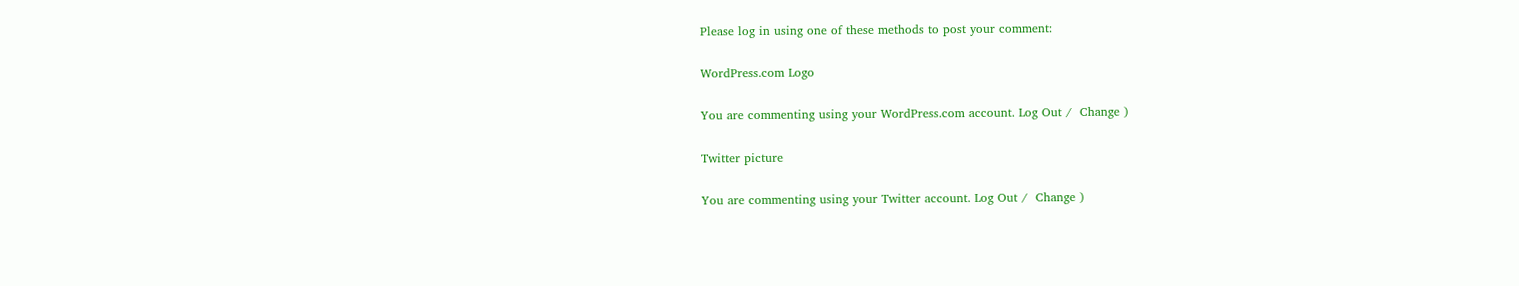Please log in using one of these methods to post your comment:

WordPress.com Logo

You are commenting using your WordPress.com account. Log Out /  Change )

Twitter picture

You are commenting using your Twitter account. Log Out /  Change )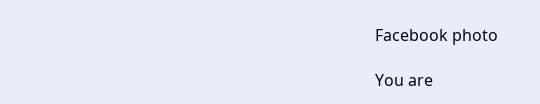Facebook photo

You are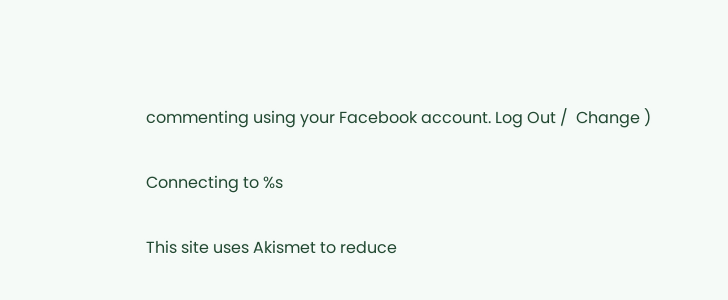commenting using your Facebook account. Log Out /  Change )

Connecting to %s

This site uses Akismet to reduce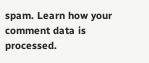spam. Learn how your comment data is processed.